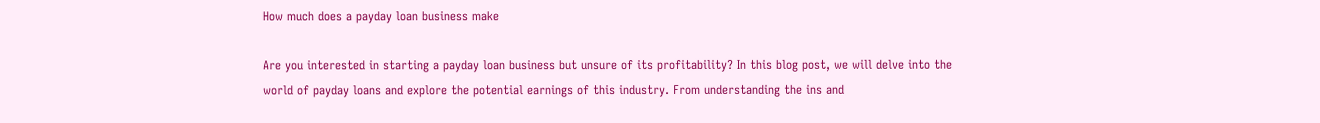How much does a payday loan business make

Are you interested in starting a payday loan business but unsure of its profitability? In this blog post, we will delve into the world of payday loans and explore the potential earnings of this industry. From understanding the ins and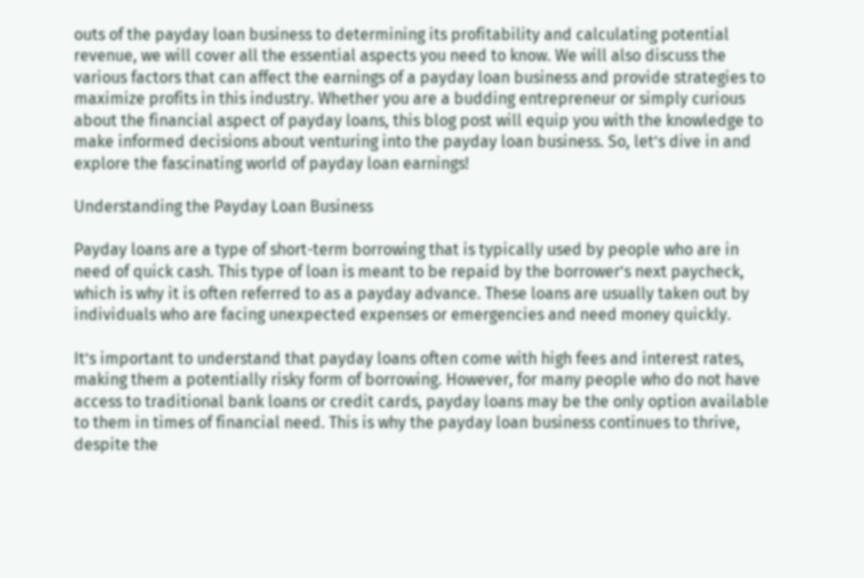outs of the payday loan business to determining its profitability and calculating potential revenue, we will cover all the essential aspects you need to know. We will also discuss the various factors that can affect the earnings of a payday loan business and provide strategies to maximize profits in this industry. Whether you are a budding entrepreneur or simply curious about the financial aspect of payday loans, this blog post will equip you with the knowledge to make informed decisions about venturing into the payday loan business. So, let’s dive in and explore the fascinating world of payday loan earnings!

Understanding the Payday Loan Business

Payday loans are a type of short-term borrowing that is typically used by people who are in need of quick cash. This type of loan is meant to be repaid by the borrower’s next paycheck, which is why it is often referred to as a payday advance. These loans are usually taken out by individuals who are facing unexpected expenses or emergencies and need money quickly.

It’s important to understand that payday loans often come with high fees and interest rates, making them a potentially risky form of borrowing. However, for many people who do not have access to traditional bank loans or credit cards, payday loans may be the only option available to them in times of financial need. This is why the payday loan business continues to thrive, despite the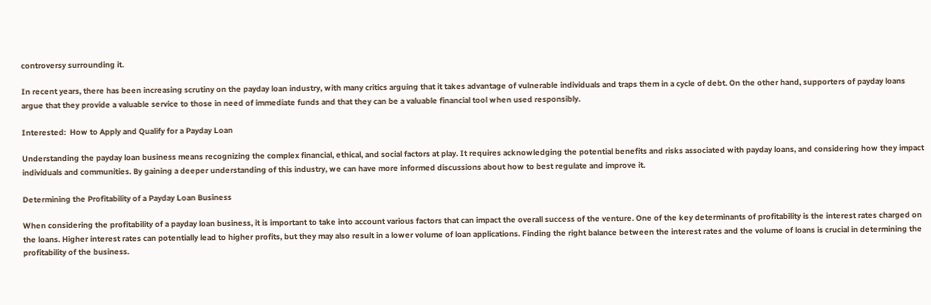controversy surrounding it.

In recent years, there has been increasing scrutiny on the payday loan industry, with many critics arguing that it takes advantage of vulnerable individuals and traps them in a cycle of debt. On the other hand, supporters of payday loans argue that they provide a valuable service to those in need of immediate funds and that they can be a valuable financial tool when used responsibly.

Interested:  How to Apply and Qualify for a Payday Loan

Understanding the payday loan business means recognizing the complex financial, ethical, and social factors at play. It requires acknowledging the potential benefits and risks associated with payday loans, and considering how they impact individuals and communities. By gaining a deeper understanding of this industry, we can have more informed discussions about how to best regulate and improve it.

Determining the Profitability of a Payday Loan Business

When considering the profitability of a payday loan business, it is important to take into account various factors that can impact the overall success of the venture. One of the key determinants of profitability is the interest rates charged on the loans. Higher interest rates can potentially lead to higher profits, but they may also result in a lower volume of loan applications. Finding the right balance between the interest rates and the volume of loans is crucial in determining the profitability of the business.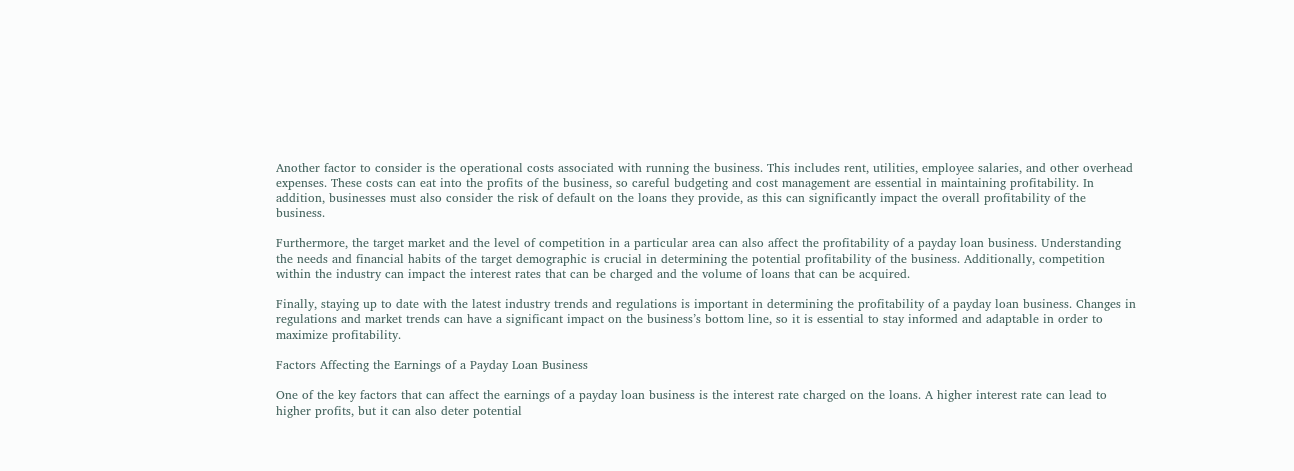Another factor to consider is the operational costs associated with running the business. This includes rent, utilities, employee salaries, and other overhead expenses. These costs can eat into the profits of the business, so careful budgeting and cost management are essential in maintaining profitability. In addition, businesses must also consider the risk of default on the loans they provide, as this can significantly impact the overall profitability of the business.

Furthermore, the target market and the level of competition in a particular area can also affect the profitability of a payday loan business. Understanding the needs and financial habits of the target demographic is crucial in determining the potential profitability of the business. Additionally, competition within the industry can impact the interest rates that can be charged and the volume of loans that can be acquired.

Finally, staying up to date with the latest industry trends and regulations is important in determining the profitability of a payday loan business. Changes in regulations and market trends can have a significant impact on the business’s bottom line, so it is essential to stay informed and adaptable in order to maximize profitability.

Factors Affecting the Earnings of a Payday Loan Business

One of the key factors that can affect the earnings of a payday loan business is the interest rate charged on the loans. A higher interest rate can lead to higher profits, but it can also deter potential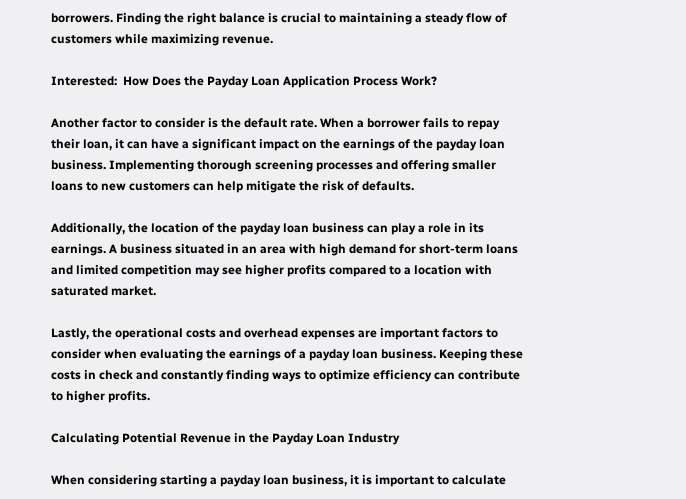borrowers. Finding the right balance is crucial to maintaining a steady flow of customers while maximizing revenue.

Interested:  How Does the Payday Loan Application Process Work?

Another factor to consider is the default rate. When a borrower fails to repay their loan, it can have a significant impact on the earnings of the payday loan business. Implementing thorough screening processes and offering smaller loans to new customers can help mitigate the risk of defaults.

Additionally, the location of the payday loan business can play a role in its earnings. A business situated in an area with high demand for short-term loans and limited competition may see higher profits compared to a location with saturated market.

Lastly, the operational costs and overhead expenses are important factors to consider when evaluating the earnings of a payday loan business. Keeping these costs in check and constantly finding ways to optimize efficiency can contribute to higher profits.

Calculating Potential Revenue in the Payday Loan Industry

When considering starting a payday loan business, it is important to calculate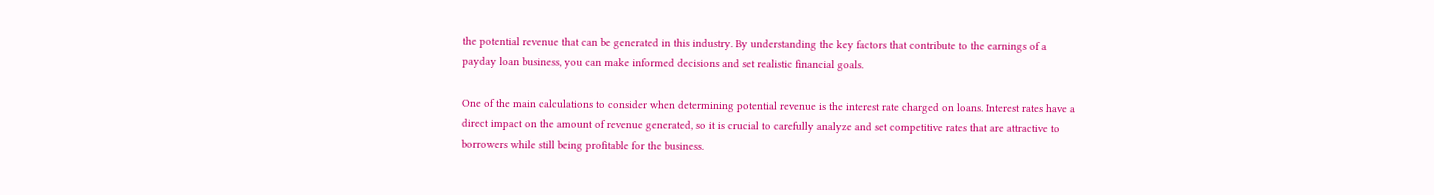the potential revenue that can be generated in this industry. By understanding the key factors that contribute to the earnings of a payday loan business, you can make informed decisions and set realistic financial goals.

One of the main calculations to consider when determining potential revenue is the interest rate charged on loans. Interest rates have a direct impact on the amount of revenue generated, so it is crucial to carefully analyze and set competitive rates that are attractive to borrowers while still being profitable for the business.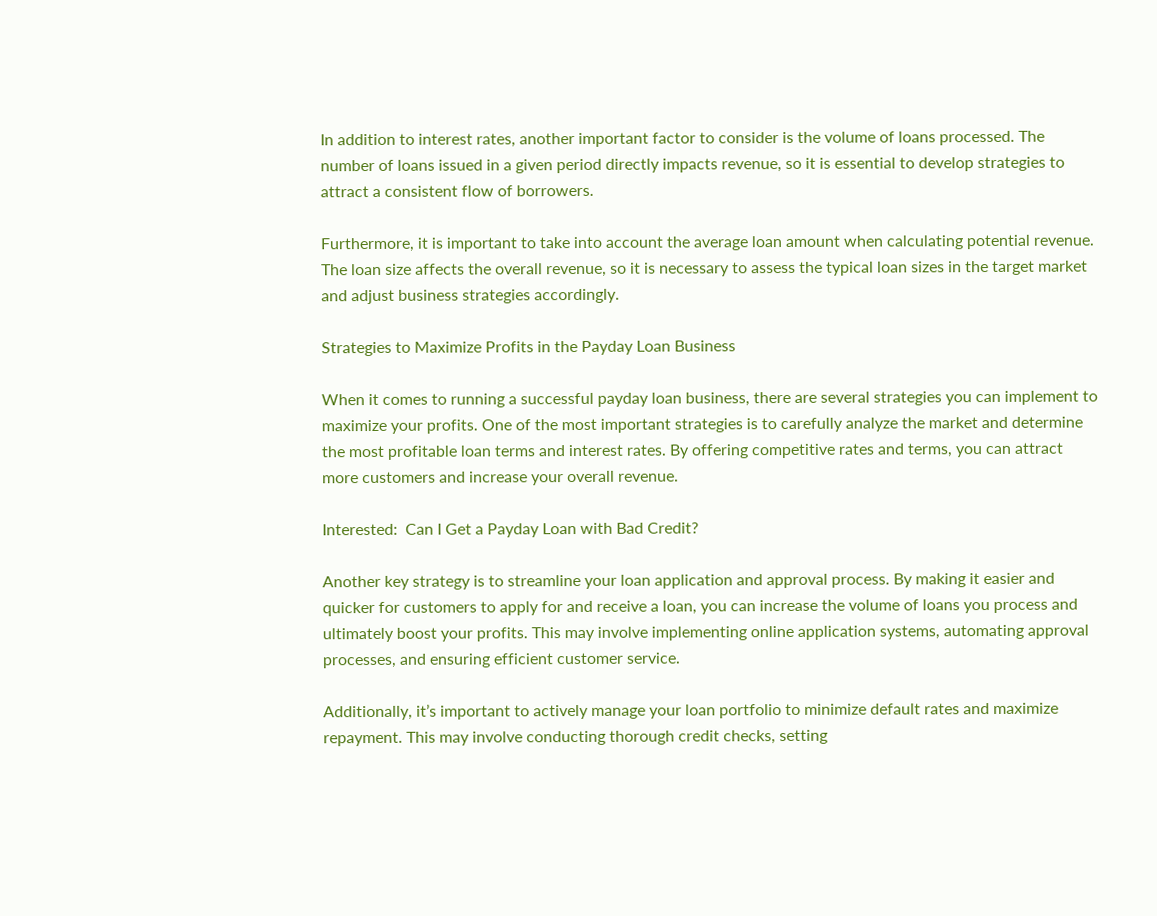In addition to interest rates, another important factor to consider is the volume of loans processed. The number of loans issued in a given period directly impacts revenue, so it is essential to develop strategies to attract a consistent flow of borrowers.

Furthermore, it is important to take into account the average loan amount when calculating potential revenue. The loan size affects the overall revenue, so it is necessary to assess the typical loan sizes in the target market and adjust business strategies accordingly.

Strategies to Maximize Profits in the Payday Loan Business

When it comes to running a successful payday loan business, there are several strategies you can implement to maximize your profits. One of the most important strategies is to carefully analyze the market and determine the most profitable loan terms and interest rates. By offering competitive rates and terms, you can attract more customers and increase your overall revenue.

Interested:  Can I Get a Payday Loan with Bad Credit?

Another key strategy is to streamline your loan application and approval process. By making it easier and quicker for customers to apply for and receive a loan, you can increase the volume of loans you process and ultimately boost your profits. This may involve implementing online application systems, automating approval processes, and ensuring efficient customer service.

Additionally, it’s important to actively manage your loan portfolio to minimize default rates and maximize repayment. This may involve conducting thorough credit checks, setting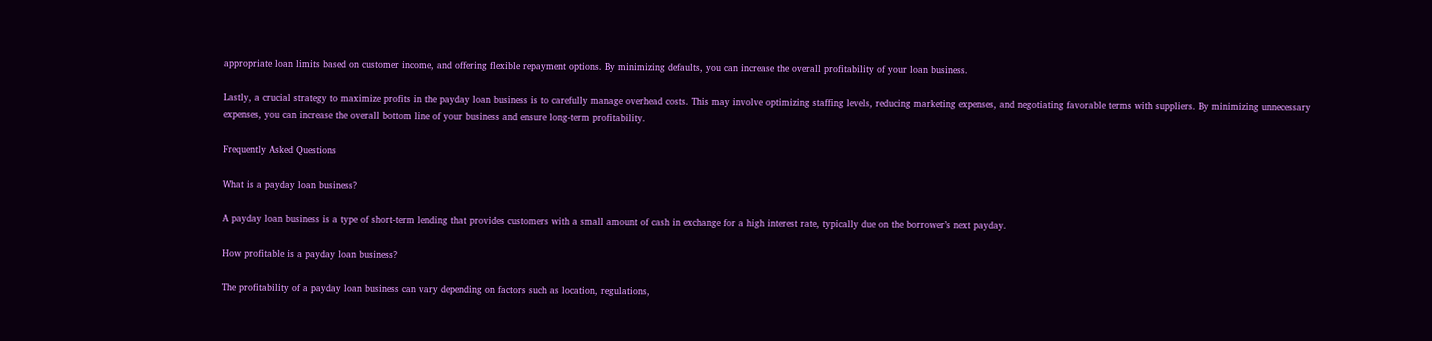appropriate loan limits based on customer income, and offering flexible repayment options. By minimizing defaults, you can increase the overall profitability of your loan business.

Lastly, a crucial strategy to maximize profits in the payday loan business is to carefully manage overhead costs. This may involve optimizing staffing levels, reducing marketing expenses, and negotiating favorable terms with suppliers. By minimizing unnecessary expenses, you can increase the overall bottom line of your business and ensure long-term profitability.

Frequently Asked Questions

What is a payday loan business?

A payday loan business is a type of short-term lending that provides customers with a small amount of cash in exchange for a high interest rate, typically due on the borrower’s next payday.

How profitable is a payday loan business?

The profitability of a payday loan business can vary depending on factors such as location, regulations,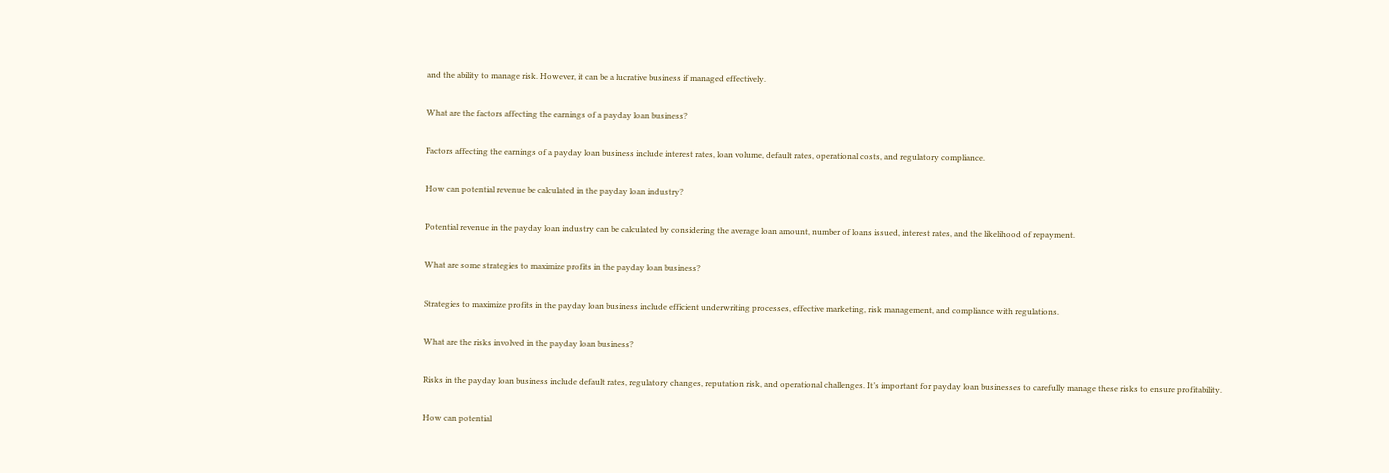and the ability to manage risk. However, it can be a lucrative business if managed effectively.

What are the factors affecting the earnings of a payday loan business?

Factors affecting the earnings of a payday loan business include interest rates, loan volume, default rates, operational costs, and regulatory compliance.

How can potential revenue be calculated in the payday loan industry?

Potential revenue in the payday loan industry can be calculated by considering the average loan amount, number of loans issued, interest rates, and the likelihood of repayment.

What are some strategies to maximize profits in the payday loan business?

Strategies to maximize profits in the payday loan business include efficient underwriting processes, effective marketing, risk management, and compliance with regulations.

What are the risks involved in the payday loan business?

Risks in the payday loan business include default rates, regulatory changes, reputation risk, and operational challenges. It’s important for payday loan businesses to carefully manage these risks to ensure profitability.

How can potential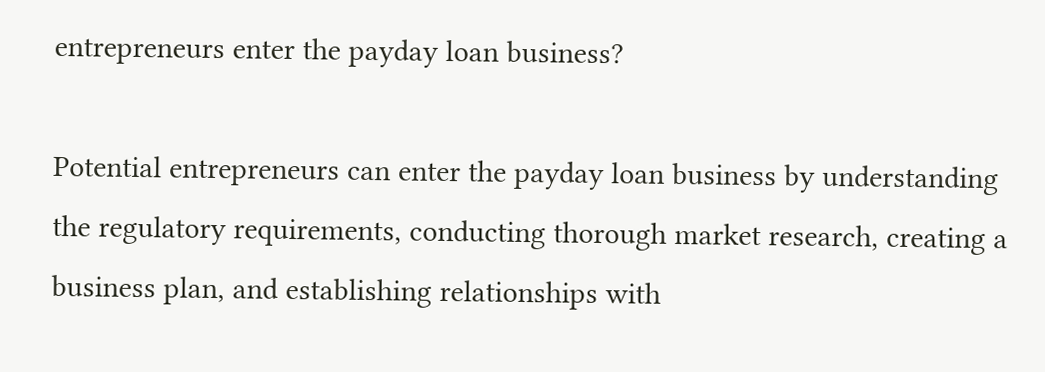entrepreneurs enter the payday loan business?

Potential entrepreneurs can enter the payday loan business by understanding the regulatory requirements, conducting thorough market research, creating a business plan, and establishing relationships with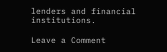lenders and financial institutions.

Leave a Comment